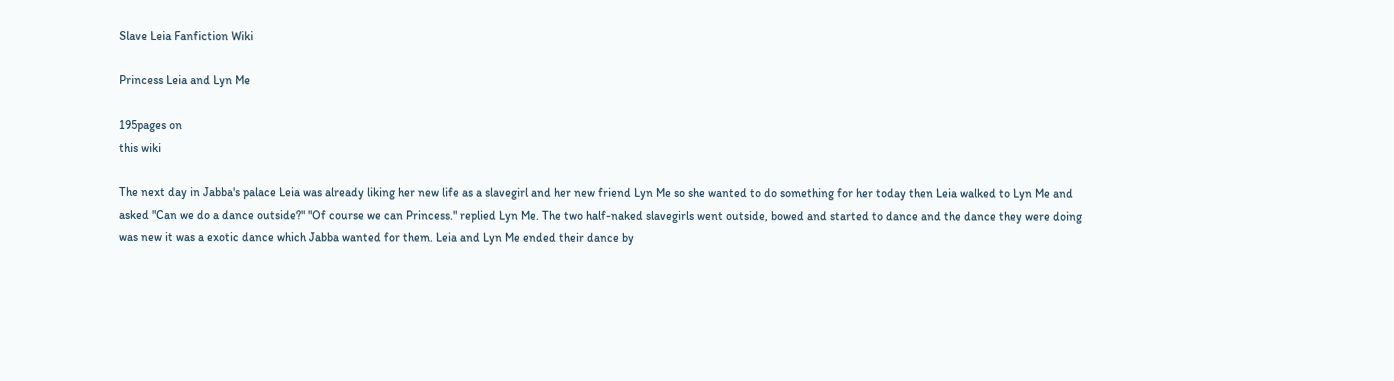Slave Leia Fanfiction Wiki

Princess Leia and Lyn Me

195pages on
this wiki

The next day in Jabba's palace Leia was already liking her new life as a slavegirl and her new friend Lyn Me so she wanted to do something for her today then Leia walked to Lyn Me and asked "Can we do a dance outside?" "Of course we can Princess." replied Lyn Me. The two half-naked slavegirls went outside, bowed and started to dance and the dance they were doing was new it was a exotic dance which Jabba wanted for them. Leia and Lyn Me ended their dance by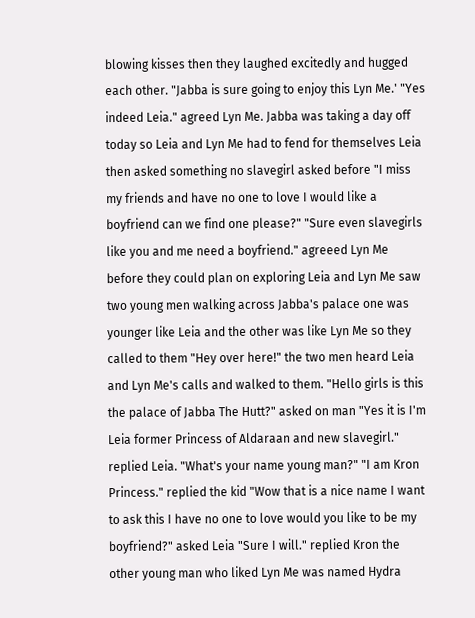blowing kisses then they laughed excitedly and hugged each other. "Jabba is sure going to enjoy this Lyn Me.' "Yes indeed Leia." agreed Lyn Me. Jabba was taking a day off today so Leia and Lyn Me had to fend for themselves Leia then asked something no slavegirl asked before "I miss my friends and have no one to love I would like a boyfriend can we find one please?" "Sure even slavegirls like you and me need a boyfriend." agreeed Lyn Me before they could plan on exploring Leia and Lyn Me saw two young men walking across Jabba's palace one was younger like Leia and the other was like Lyn Me so they called to them "Hey over here!" the two men heard Leia and Lyn Me's calls and walked to them. "Hello girls is this the palace of Jabba The Hutt?" asked on man "Yes it is I'm Leia former Princess of Aldaraan and new slavegirl." replied Leia. "What's your name young man?" "I am Kron Princess." replied the kid "Wow that is a nice name I want to ask this I have no one to love would you like to be my boyfriend?" asked Leia "Sure I will." replied Kron the other young man who liked Lyn Me was named Hydra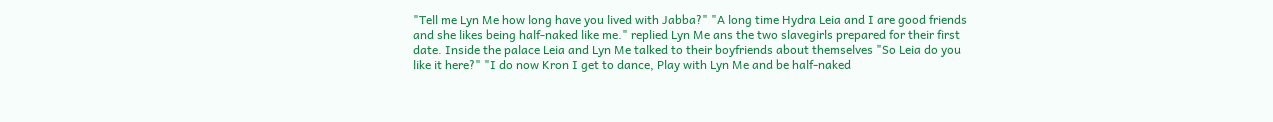"Tell me Lyn Me how long have you lived with Jabba?" "A long time Hydra Leia and I are good friends and she likes being half-naked like me." replied Lyn Me ans the two slavegirls prepared for their first date. Inside the palace Leia and Lyn Me talked to their boyfriends about themselves "So Leia do you like it here?" "I do now Kron I get to dance, Play with Lyn Me and be half-naked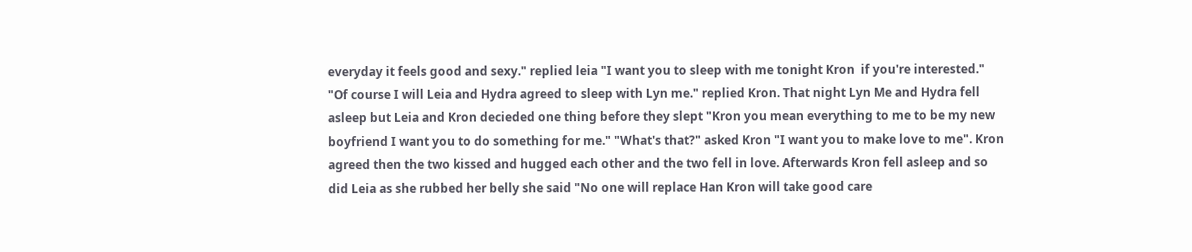everyday it feels good and sexy." replied leia "I want you to sleep with me tonight Kron  if you're interested." "Of course I will Leia and Hydra agreed to sleep with Lyn me." replied Kron. That night Lyn Me and Hydra fell asleep but Leia and Kron decieded one thing before they slept "Kron you mean everything to me to be my new boyfriend I want you to do something for me." "What's that?" asked Kron "I want you to make love to me". Kron agreed then the two kissed and hugged each other and the two fell in love. Afterwards Kron fell asleep and so did Leia as she rubbed her belly she said "No one will replace Han Kron will take good care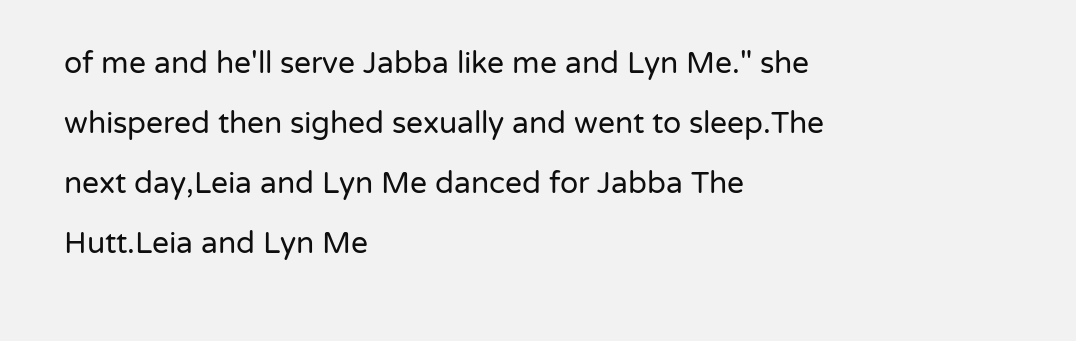of me and he'll serve Jabba like me and Lyn Me." she whispered then sighed sexually and went to sleep.The next day,Leia and Lyn Me danced for Jabba The Hutt.Leia and Lyn Me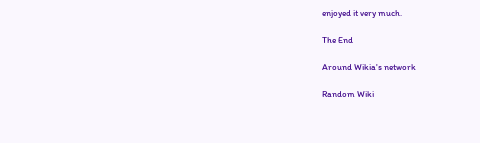enjoyed it very much.

The End

Around Wikia's network

Random Wiki